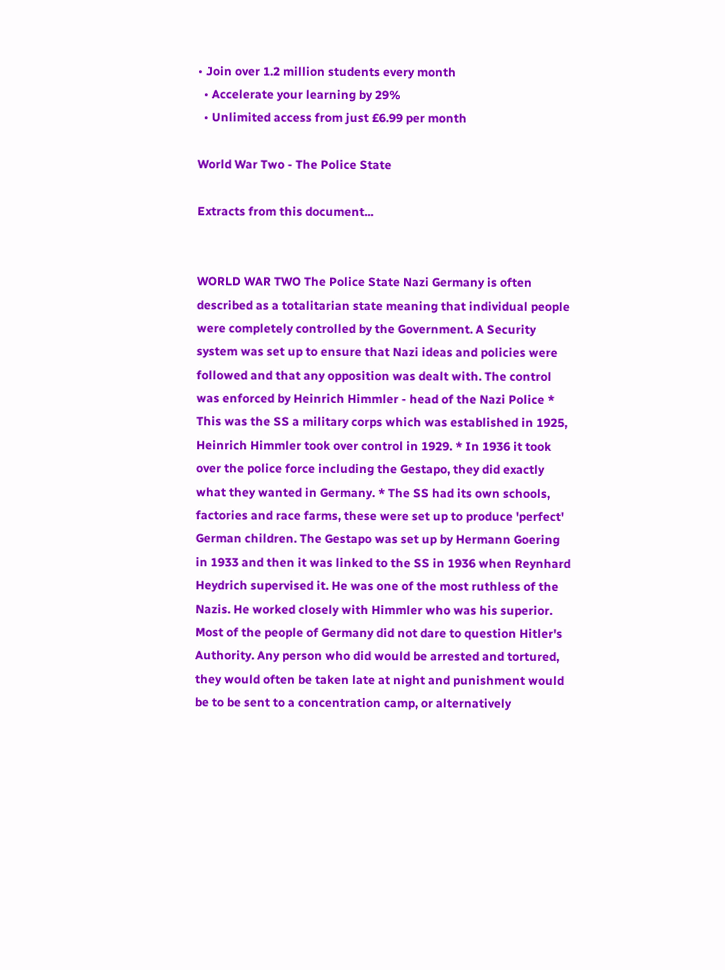• Join over 1.2 million students every month
  • Accelerate your learning by 29%
  • Unlimited access from just £6.99 per month

World War Two - The Police State

Extracts from this document...


WORLD WAR TWO The Police State Nazi Germany is often described as a totalitarian state meaning that individual people were completely controlled by the Government. A Security system was set up to ensure that Nazi ideas and policies were followed and that any opposition was dealt with. The control was enforced by Heinrich Himmler - head of the Nazi Police * This was the SS a military corps which was established in 1925, Heinrich Himmler took over control in 1929. * In 1936 it took over the police force including the Gestapo, they did exactly what they wanted in Germany. * The SS had its own schools, factories and race farms, these were set up to produce 'perfect' German children. The Gestapo was set up by Hermann Goering in 1933 and then it was linked to the SS in 1936 when Reynhard Heydrich supervised it. He was one of the most ruthless of the Nazis. He worked closely with Himmler who was his superior. Most of the people of Germany did not dare to question Hitler's Authority. Any person who did would be arrested and tortured, they would often be taken late at night and punishment would be to be sent to a concentration camp, or alternatively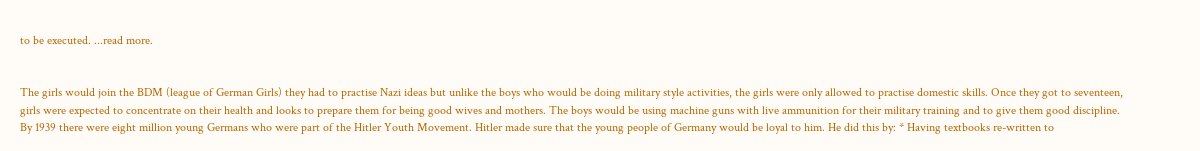to be executed. ...read more.


The girls would join the BDM (league of German Girls) they had to practise Nazi ideas but unlike the boys who would be doing military style activities, the girls were only allowed to practise domestic skills. Once they got to seventeen, girls were expected to concentrate on their health and looks to prepare them for being good wives and mothers. The boys would be using machine guns with live ammunition for their military training and to give them good discipline. By 1939 there were eight million young Germans who were part of the Hitler Youth Movement. Hitler made sure that the young people of Germany would be loyal to him. He did this by: * Having textbooks re-written to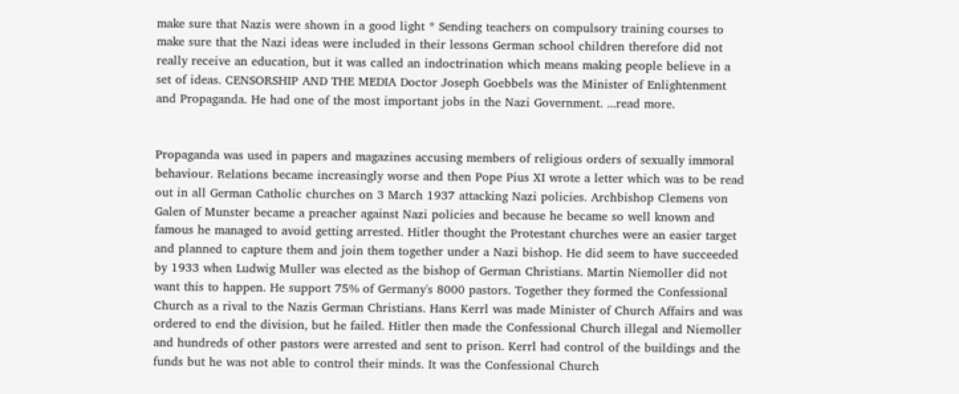make sure that Nazis were shown in a good light * Sending teachers on compulsory training courses to make sure that the Nazi ideas were included in their lessons German school children therefore did not really receive an education, but it was called an indoctrination which means making people believe in a set of ideas. CENSORSHIP AND THE MEDIA Doctor Joseph Goebbels was the Minister of Enlightenment and Propaganda. He had one of the most important jobs in the Nazi Government. ...read more.


Propaganda was used in papers and magazines accusing members of religious orders of sexually immoral behaviour. Relations became increasingly worse and then Pope Pius XI wrote a letter which was to be read out in all German Catholic churches on 3 March 1937 attacking Nazi policies. Archbishop Clemens von Galen of Munster became a preacher against Nazi policies and because he became so well known and famous he managed to avoid getting arrested. Hitler thought the Protestant churches were an easier target and planned to capture them and join them together under a Nazi bishop. He did seem to have succeeded by 1933 when Ludwig Muller was elected as the bishop of German Christians. Martin Niemoller did not want this to happen. He support 75% of Germany's 8000 pastors. Together they formed the Confessional Church as a rival to the Nazis German Christians. Hans Kerrl was made Minister of Church Affairs and was ordered to end the division, but he failed. Hitler then made the Confessional Church illegal and Niemoller and hundreds of other pastors were arrested and sent to prison. Kerrl had control of the buildings and the funds but he was not able to control their minds. It was the Confessional Church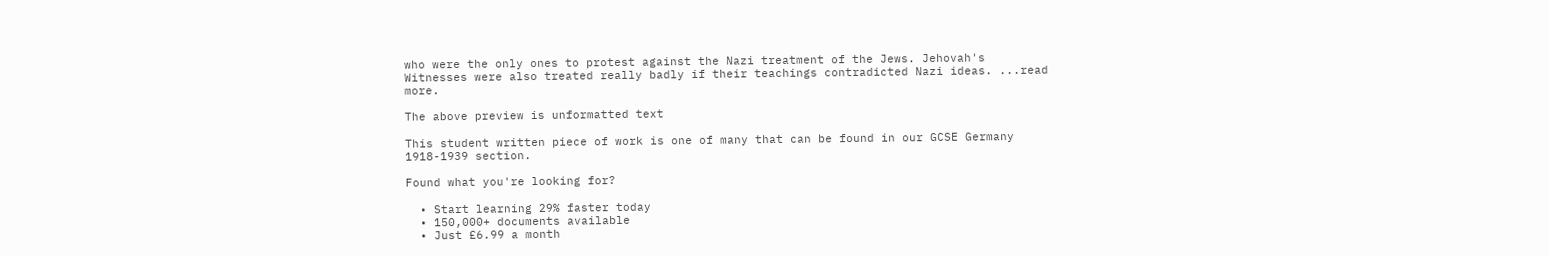who were the only ones to protest against the Nazi treatment of the Jews. Jehovah's Witnesses were also treated really badly if their teachings contradicted Nazi ideas. ...read more.

The above preview is unformatted text

This student written piece of work is one of many that can be found in our GCSE Germany 1918-1939 section.

Found what you're looking for?

  • Start learning 29% faster today
  • 150,000+ documents available
  • Just £6.99 a month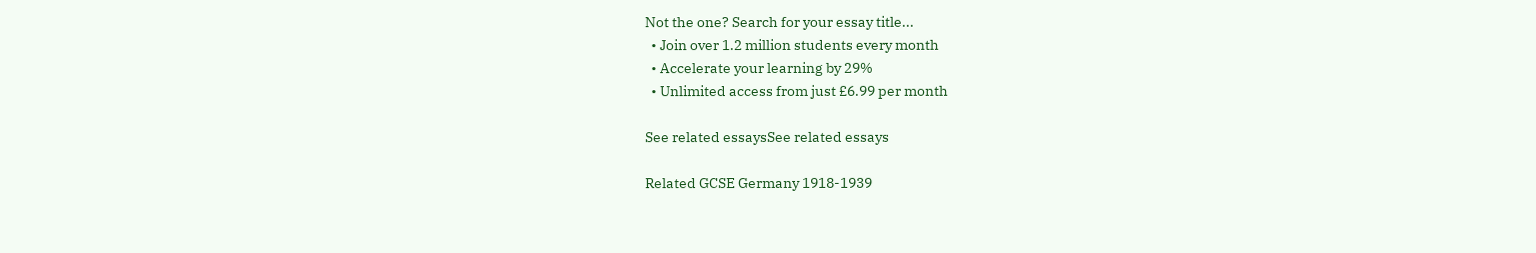Not the one? Search for your essay title...
  • Join over 1.2 million students every month
  • Accelerate your learning by 29%
  • Unlimited access from just £6.99 per month

See related essaysSee related essays

Related GCSE Germany 1918-1939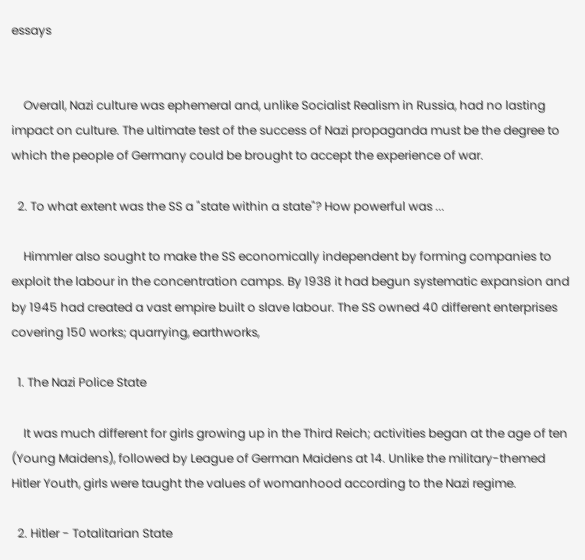essays


    Overall, Nazi culture was ephemeral and, unlike Socialist Realism in Russia, had no lasting impact on culture. The ultimate test of the success of Nazi propaganda must be the degree to which the people of Germany could be brought to accept the experience of war.

  2. To what extent was the SS a "state within a state"? How powerful was ...

    Himmler also sought to make the SS economically independent by forming companies to exploit the labour in the concentration camps. By 1938 it had begun systematic expansion and by 1945 had created a vast empire built o slave labour. The SS owned 40 different enterprises covering 150 works; quarrying, earthworks,

  1. The Nazi Police State

    It was much different for girls growing up in the Third Reich; activities began at the age of ten (Young Maidens), followed by League of German Maidens at 14. Unlike the military-themed Hitler Youth, girls were taught the values of womanhood according to the Nazi regime.

  2. Hitler - Totalitarian State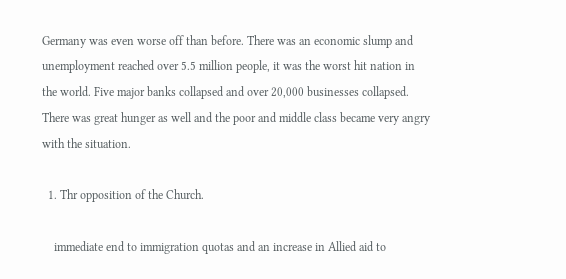Germany was even worse off than before. There was an economic slump and unemployment reached over 5.5 million people, it was the worst hit nation in the world. Five major banks collapsed and over 20,000 businesses collapsed. There was great hunger as well and the poor and middle class became very angry with the situation.

  1. Thr opposition of the Church.

    immediate end to immigration quotas and an increase in Allied aid to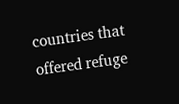countries that offered refuge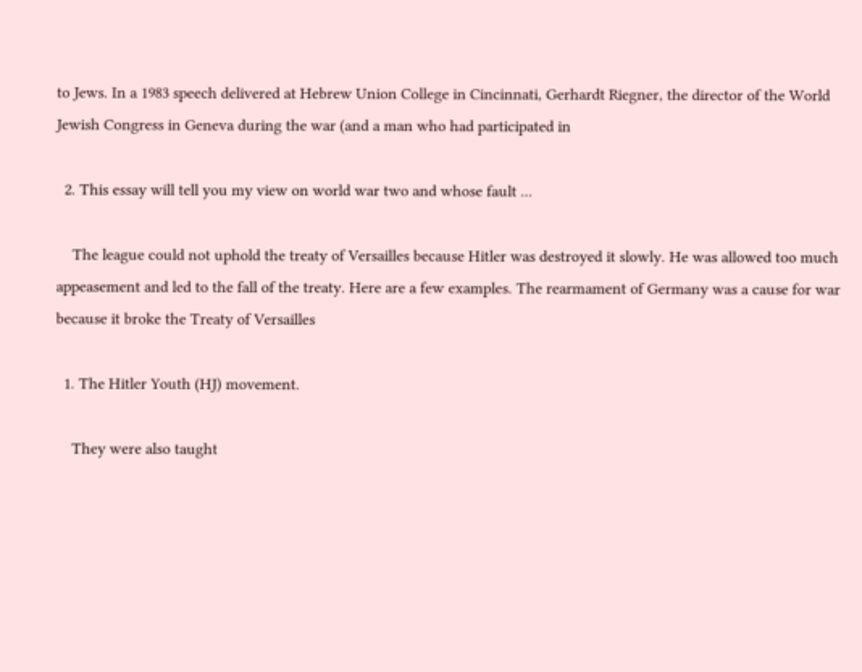to Jews. In a 1983 speech delivered at Hebrew Union College in Cincinnati, Gerhardt Riegner, the director of the World Jewish Congress in Geneva during the war (and a man who had participated in

  2. This essay will tell you my view on world war two and whose fault ...

    The league could not uphold the treaty of Versailles because Hitler was destroyed it slowly. He was allowed too much appeasement and led to the fall of the treaty. Here are a few examples. The rearmament of Germany was a cause for war because it broke the Treaty of Versailles

  1. The Hitler Youth (HJ) movement.

    They were also taught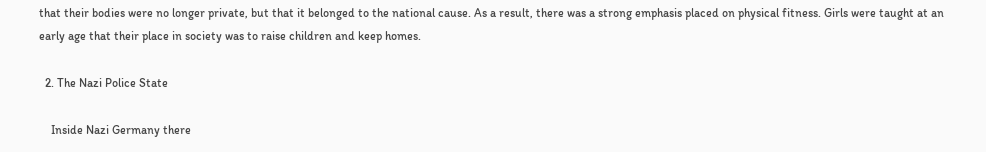that their bodies were no longer private, but that it belonged to the national cause. As a result, there was a strong emphasis placed on physical fitness. Girls were taught at an early age that their place in society was to raise children and keep homes.

  2. The Nazi Police State

    Inside Nazi Germany there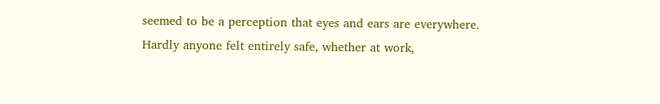seemed to be a perception that eyes and ears are everywhere. Hardly anyone felt entirely safe, whether at work,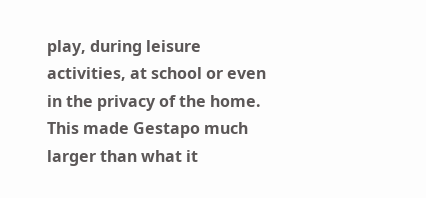play, during leisure activities, at school or even in the privacy of the home. This made Gestapo much larger than what it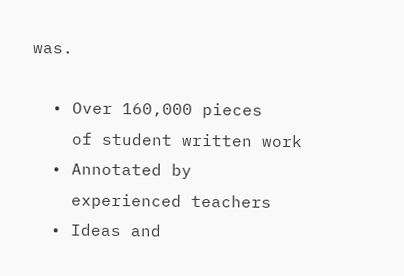was.

  • Over 160,000 pieces
    of student written work
  • Annotated by
    experienced teachers
  • Ideas and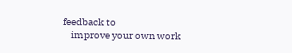feedback to
    improve your own work